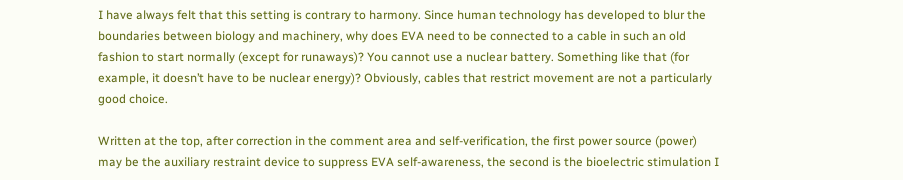I have always felt that this setting is contrary to harmony. Since human technology has developed to blur the boundaries between biology and machinery, why does EVA need to be connected to a cable in such an old fashion to start normally (except for runaways)? You cannot use a nuclear battery. Something like that (for example, it doesn’t have to be nuclear energy)? Obviously, cables that restrict movement are not a particularly good choice.

Written at the top, after correction in the comment area and self-verification, the first power source (power) may be the auxiliary restraint device to suppress EVA self-awareness, the second is the bioelectric stimulation I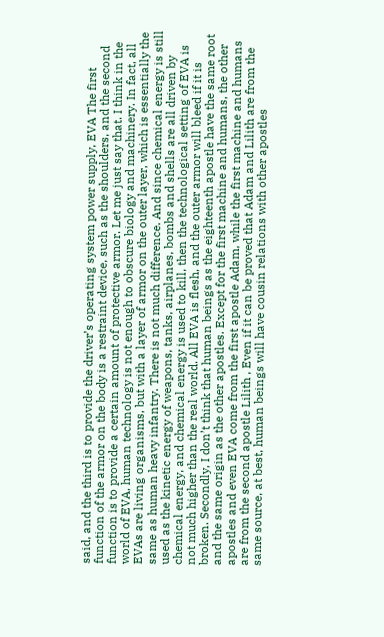said, and the third is to provide the driver’s operating system power supply, EVA The first function of the armor on the body is a restraint device, such as the shoulders, and the second function is to provide a certain amount of protective armor. Let me just say that. I think in the world of EVA, human technology is not enough to obscure biology and machinery. In fact, all EVAs are living organisms, but with a layer of armor on the outer layer, which is essentially the same as human heavy infantry. There is not much difference. And since chemical energy is still used as the kinetic energy of weapons, tanks, airplanes, bombs and shells are all driven by chemical energy, and chemical energy is used to kill, then the technological setting of EVA is not much higher than the real world. All EVA is flesh, and the outer armor will bleed if it is broken. Secondly, I don’t think that human beings as the eighteenth apostle have the same root and the same origin as the other apostles. Except for the first machine and humans, the other apostles and even EVA come from the first apostle Adam, while the first machine and humans are from the second apostle Lilith , Even if it can be proved that Adam and Lilith are from the same source, at best, human beings will have cousin relations with other apostles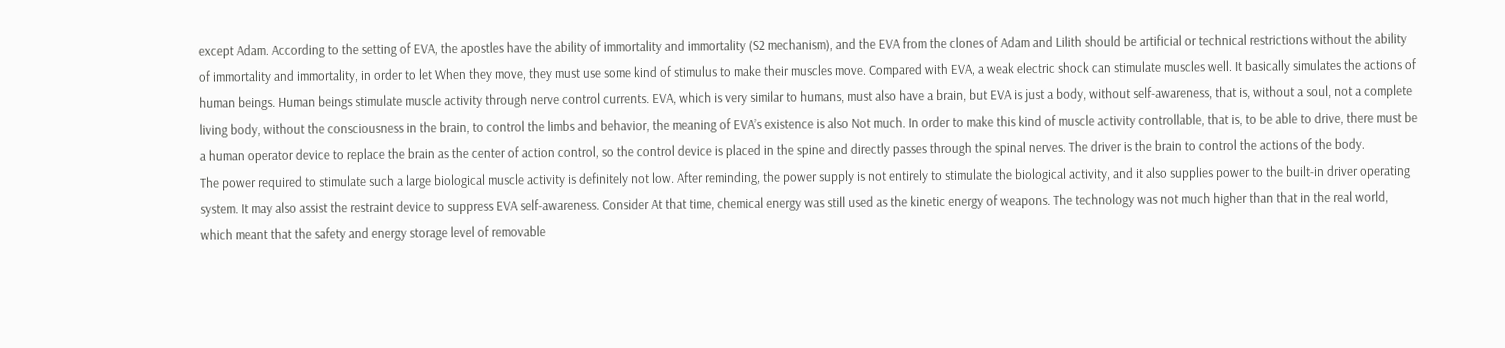except Adam. According to the setting of EVA, the apostles have the ability of immortality and immortality (S2 mechanism), and the EVA from the clones of Adam and Lilith should be artificial or technical restrictions without the ability of immortality and immortality, in order to let When they move, they must use some kind of stimulus to make their muscles move. Compared with EVA, a weak electric shock can stimulate muscles well. It basically simulates the actions of human beings. Human beings stimulate muscle activity through nerve control currents. EVA, which is very similar to humans, must also have a brain, but EVA is just a body, without self-awareness, that is, without a soul, not a complete living body, without the consciousness in the brain, to control the limbs and behavior, the meaning of EVA’s existence is also Not much. In order to make this kind of muscle activity controllable, that is, to be able to drive, there must be a human operator device to replace the brain as the center of action control, so the control device is placed in the spine and directly passes through the spinal nerves. The driver is the brain to control the actions of the body.
The power required to stimulate such a large biological muscle activity is definitely not low. After reminding, the power supply is not entirely to stimulate the biological activity, and it also supplies power to the built-in driver operating system. It may also assist the restraint device to suppress EVA self-awareness. Consider At that time, chemical energy was still used as the kinetic energy of weapons. The technology was not much higher than that in the real world, which meant that the safety and energy storage level of removable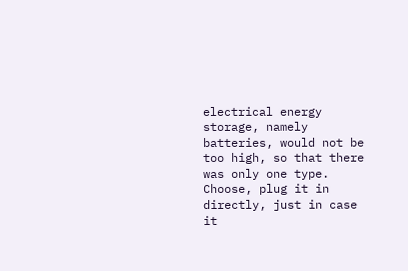electrical energy storage, namely batteries, would not be too high, so that there was only one type. Choose, plug it in directly, just in case it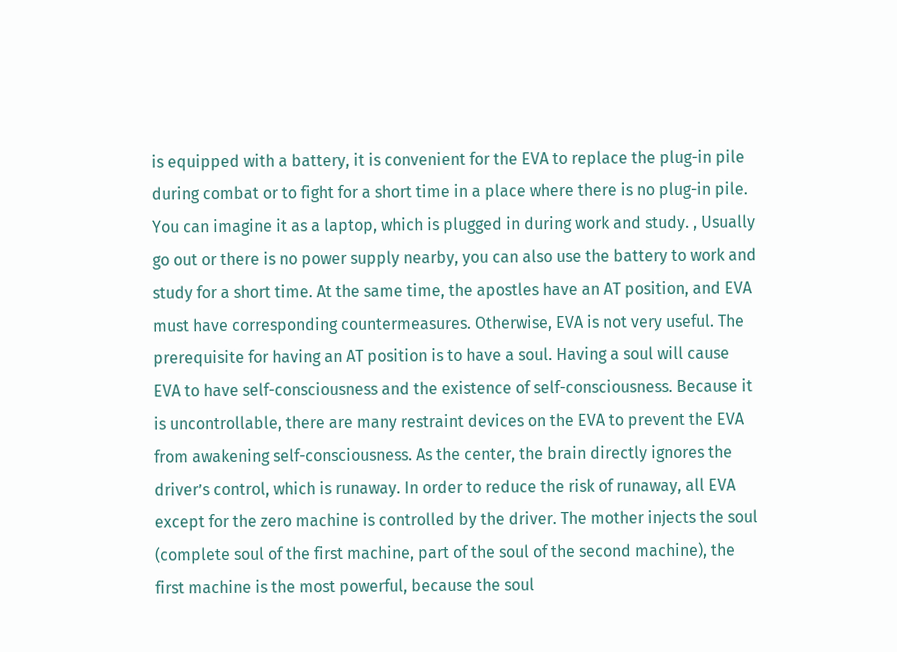is equipped with a battery, it is convenient for the EVA to replace the plug-in pile during combat or to fight for a short time in a place where there is no plug-in pile. You can imagine it as a laptop, which is plugged in during work and study. , Usually go out or there is no power supply nearby, you can also use the battery to work and study for a short time. At the same time, the apostles have an AT position, and EVA must have corresponding countermeasures. Otherwise, EVA is not very useful. The prerequisite for having an AT position is to have a soul. Having a soul will cause EVA to have self-consciousness and the existence of self-consciousness. Because it is uncontrollable, there are many restraint devices on the EVA to prevent the EVA from awakening self-consciousness. As the center, the brain directly ignores the driver’s control, which is runaway. In order to reduce the risk of runaway, all EVA except for the zero machine is controlled by the driver. The mother injects the soul (complete soul of the first machine, part of the soul of the second machine), the first machine is the most powerful, because the soul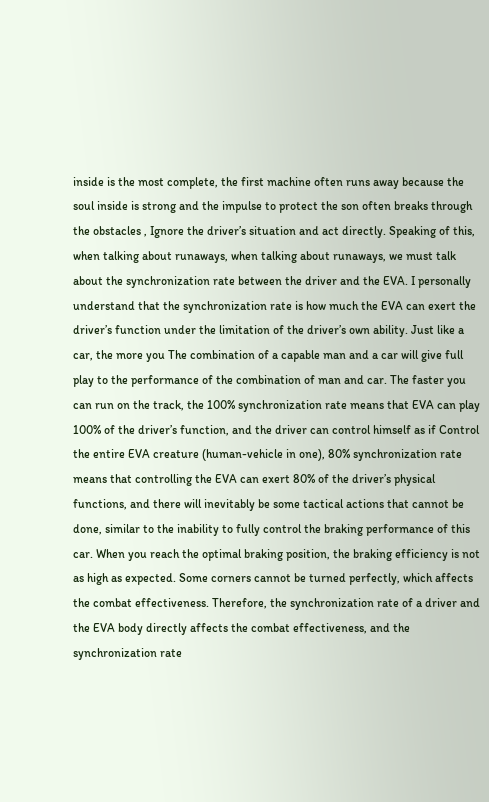inside is the most complete, the first machine often runs away because the soul inside is strong and the impulse to protect the son often breaks through the obstacles , Ignore the driver’s situation and act directly. Speaking of this, when talking about runaways, when talking about runaways, we must talk about the synchronization rate between the driver and the EVA. I personally understand that the synchronization rate is how much the EVA can exert the driver’s function under the limitation of the driver’s own ability. Just like a car, the more you The combination of a capable man and a car will give full play to the performance of the combination of man and car. The faster you can run on the track, the 100% synchronization rate means that EVA can play 100% of the driver’s function, and the driver can control himself as if Control the entire EVA creature (human-vehicle in one), 80% synchronization rate means that controlling the EVA can exert 80% of the driver’s physical functions, and there will inevitably be some tactical actions that cannot be done, similar to the inability to fully control the braking performance of this car. When you reach the optimal braking position, the braking efficiency is not as high as expected. Some corners cannot be turned perfectly, which affects the combat effectiveness. Therefore, the synchronization rate of a driver and the EVA body directly affects the combat effectiveness, and the synchronization rate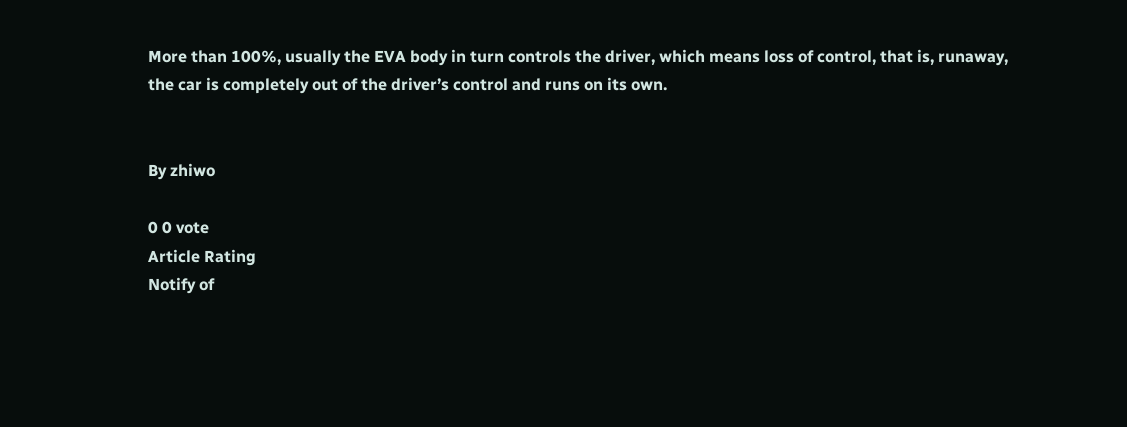More than 100%, usually the EVA body in turn controls the driver, which means loss of control, that is, runaway, the car is completely out of the driver’s control and runs on its own.


By zhiwo

0 0 vote
Article Rating
Notify of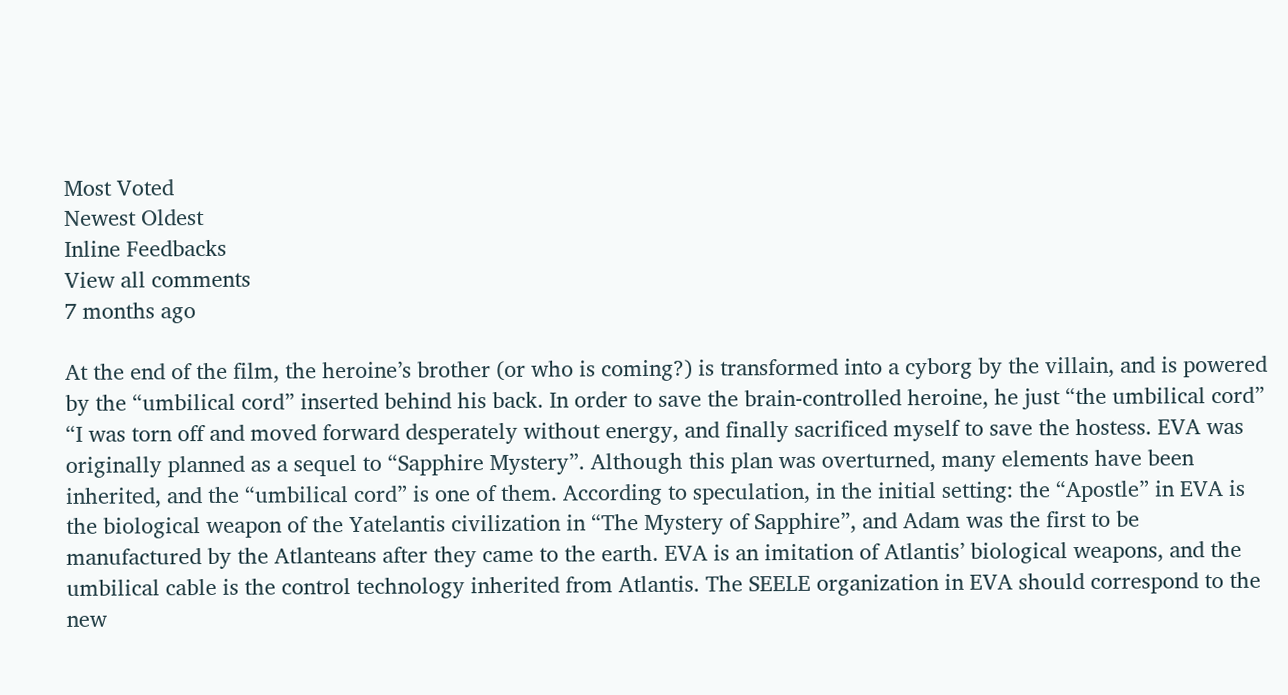Most Voted
Newest Oldest
Inline Feedbacks
View all comments
7 months ago

At the end of the film, the heroine’s brother (or who is coming?) is transformed into a cyborg by the villain, and is powered by the “umbilical cord” inserted behind his back. In order to save the brain-controlled heroine, he just “the umbilical cord” “I was torn off and moved forward desperately without energy, and finally sacrificed myself to save the hostess. EVA was originally planned as a sequel to “Sapphire Mystery”. Although this plan was overturned, many elements have been inherited, and the “umbilical cord” is one of them. According to speculation, in the initial setting: the “Apostle” in EVA is the biological weapon of the Yatelantis civilization in “The Mystery of Sapphire”, and Adam was the first to be manufactured by the Atlanteans after they came to the earth. EVA is an imitation of Atlantis’ biological weapons, and the umbilical cable is the control technology inherited from Atlantis. The SEELE organization in EVA should correspond to the new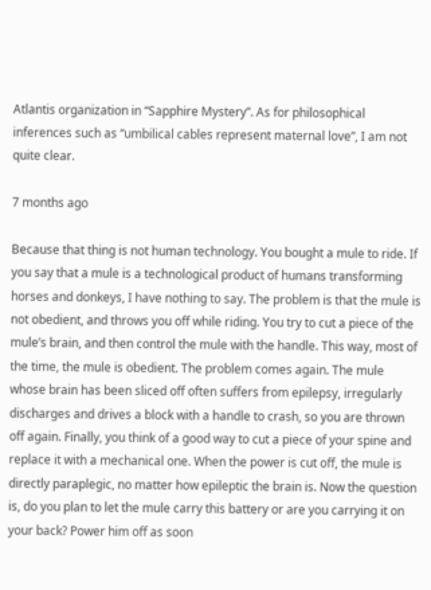Atlantis organization in “Sapphire Mystery”. As for philosophical inferences such as “umbilical cables represent maternal love”, I am not quite clear.

7 months ago

Because that thing is not human technology. You bought a mule to ride. If you say that a mule is a technological product of humans transforming horses and donkeys, I have nothing to say. The problem is that the mule is not obedient, and throws you off while riding. You try to cut a piece of the mule’s brain, and then control the mule with the handle. This way, most of the time, the mule is obedient. The problem comes again. The mule whose brain has been sliced off often suffers from epilepsy, irregularly discharges and drives a block with a handle to crash, so you are thrown off again. Finally, you think of a good way to cut a piece of your spine and replace it with a mechanical one. When the power is cut off, the mule is directly paraplegic, no matter how epileptic the brain is. Now the question is, do you plan to let the mule carry this battery or are you carrying it on your back? Power him off as soon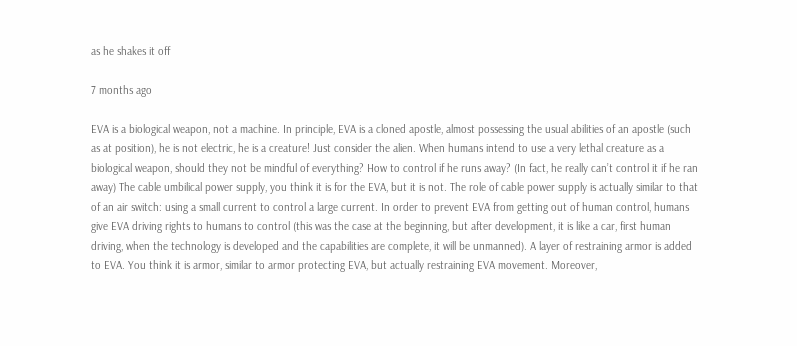as he shakes it off

7 months ago

EVA is a biological weapon, not a machine. In principle, EVA is a cloned apostle, almost possessing the usual abilities of an apostle (such as at position), he is not electric, he is a creature! Just consider the alien. When humans intend to use a very lethal creature as a biological weapon, should they not be mindful of everything? How to control if he runs away? (In fact, he really can’t control it if he ran away) The cable umbilical power supply, you think it is for the EVA, but it is not. The role of cable power supply is actually similar to that of an air switch: using a small current to control a large current. In order to prevent EVA from getting out of human control, humans give EVA driving rights to humans to control (this was the case at the beginning, but after development, it is like a car, first human driving, when the technology is developed and the capabilities are complete, it will be unmanned). A layer of restraining armor is added to EVA. You think it is armor, similar to armor protecting EVA, but actually restraining EVA movement. Moreover,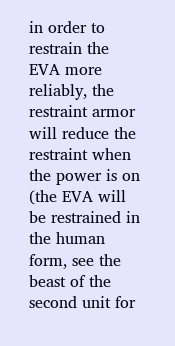in order to restrain the EVA more reliably, the restraint armor will reduce the restraint when the power is on (the EVA will be restrained in the human form, see the beast of the second unit for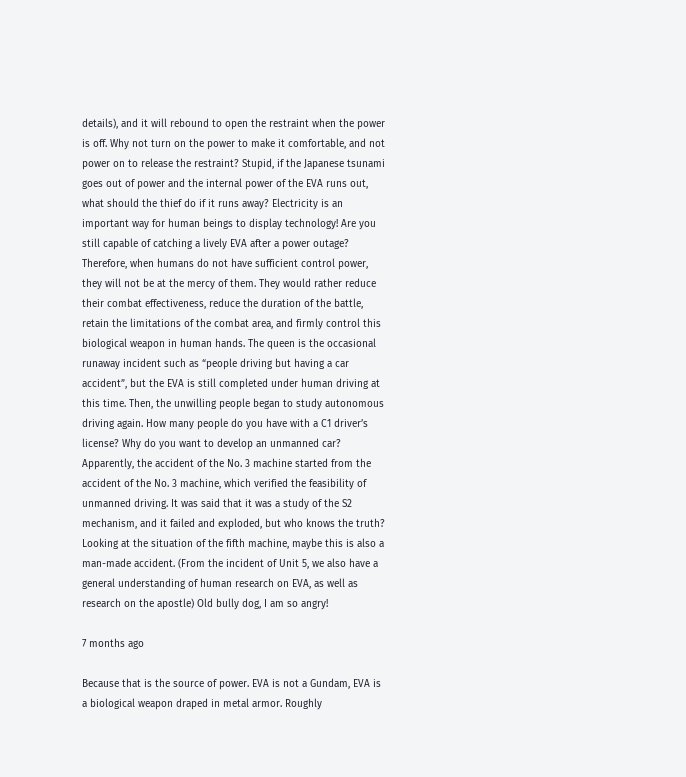details), and it will rebound to open the restraint when the power is off. Why not turn on the power to make it comfortable, and not power on to release the restraint? Stupid, if the Japanese tsunami goes out of power and the internal power of the EVA runs out, what should the thief do if it runs away? Electricity is an important way for human beings to display technology! Are you still capable of catching a lively EVA after a power outage? Therefore, when humans do not have sufficient control power, they will not be at the mercy of them. They would rather reduce their combat effectiveness, reduce the duration of the battle, retain the limitations of the combat area, and firmly control this biological weapon in human hands. The queen is the occasional runaway incident such as “people driving but having a car accident”, but the EVA is still completed under human driving at this time. Then, the unwilling people began to study autonomous driving again. How many people do you have with a C1 driver’s license? Why do you want to develop an unmanned car? Apparently, the accident of the No. 3 machine started from the accident of the No. 3 machine, which verified the feasibility of unmanned driving. It was said that it was a study of the S2 mechanism, and it failed and exploded, but who knows the truth? Looking at the situation of the fifth machine, maybe this is also a man-made accident. (From the incident of Unit 5, we also have a general understanding of human research on EVA, as well as research on the apostle) Old bully dog, I am so angry!

7 months ago

Because that is the source of power. EVA is not a Gundam, EVA is a biological weapon draped in metal armor. Roughly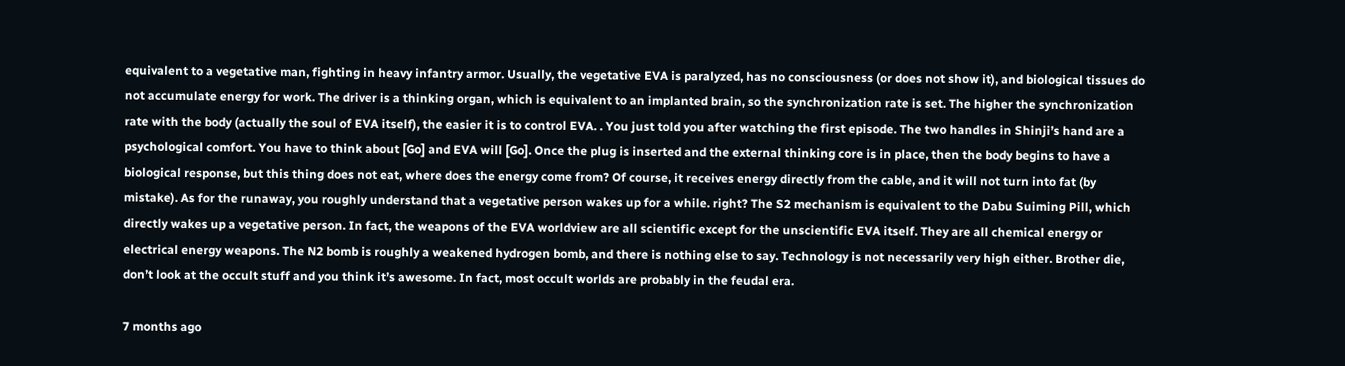equivalent to a vegetative man, fighting in heavy infantry armor. Usually, the vegetative EVA is paralyzed, has no consciousness (or does not show it), and biological tissues do not accumulate energy for work. The driver is a thinking organ, which is equivalent to an implanted brain, so the synchronization rate is set. The higher the synchronization rate with the body (actually the soul of EVA itself), the easier it is to control EVA. . You just told you after watching the first episode. The two handles in Shinji’s hand are a psychological comfort. You have to think about [Go] and EVA will [Go]. Once the plug is inserted and the external thinking core is in place, then the body begins to have a biological response, but this thing does not eat, where does the energy come from? Of course, it receives energy directly from the cable, and it will not turn into fat (by mistake). As for the runaway, you roughly understand that a vegetative person wakes up for a while. right? The S2 mechanism is equivalent to the Dabu Suiming Pill, which directly wakes up a vegetative person. In fact, the weapons of the EVA worldview are all scientific except for the unscientific EVA itself. They are all chemical energy or electrical energy weapons. The N2 bomb is roughly a weakened hydrogen bomb, and there is nothing else to say. Technology is not necessarily very high either. Brother die, don’t look at the occult stuff and you think it’s awesome. In fact, most occult worlds are probably in the feudal era.

7 months ago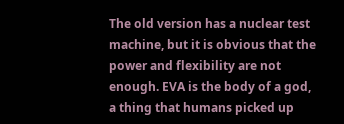The old version has a nuclear test machine, but it is obvious that the power and flexibility are not enough. EVA is the body of a god, a thing that humans picked up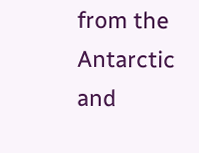from the Antarctic and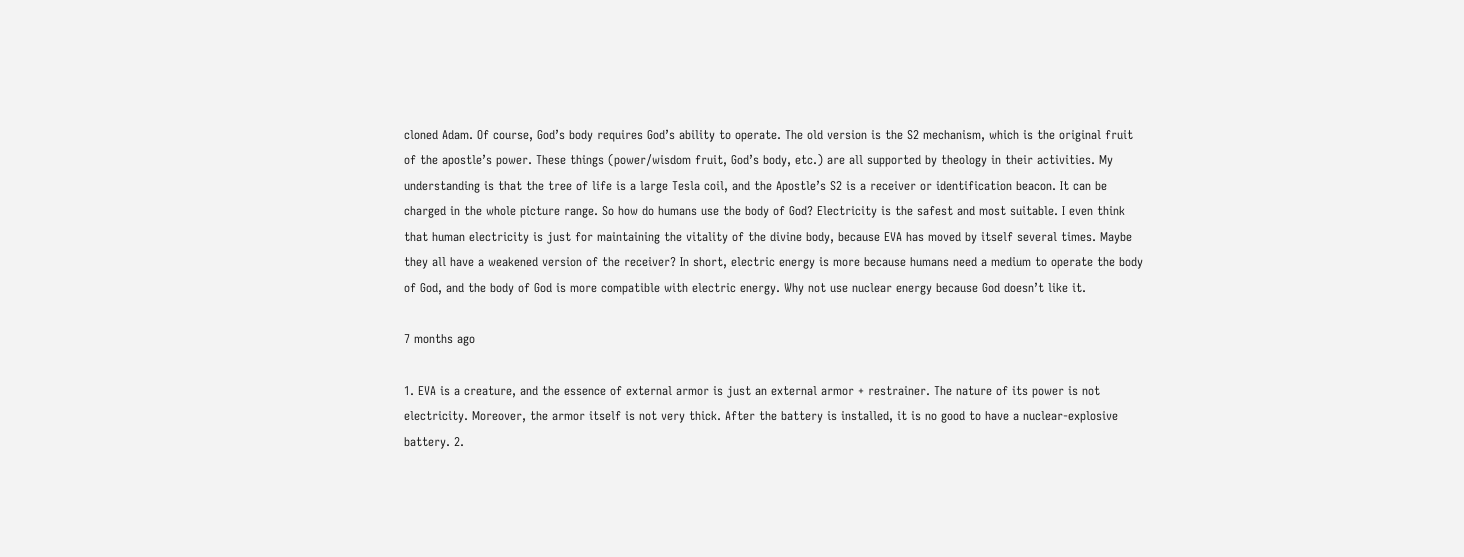cloned Adam. Of course, God’s body requires God’s ability to operate. The old version is the S2 mechanism, which is the original fruit of the apostle’s power. These things (power/wisdom fruit, God’s body, etc.) are all supported by theology in their activities. My understanding is that the tree of life is a large Tesla coil, and the Apostle’s S2 is a receiver or identification beacon. It can be charged in the whole picture range. So how do humans use the body of God? Electricity is the safest and most suitable. I even think that human electricity is just for maintaining the vitality of the divine body, because EVA has moved by itself several times. Maybe they all have a weakened version of the receiver? In short, electric energy is more because humans need a medium to operate the body of God, and the body of God is more compatible with electric energy. Why not use nuclear energy because God doesn’t like it.

7 months ago

1. EVA is a creature, and the essence of external armor is just an external armor + restrainer. The nature of its power is not electricity. Moreover, the armor itself is not very thick. After the battery is installed, it is no good to have a nuclear-explosive battery. 2.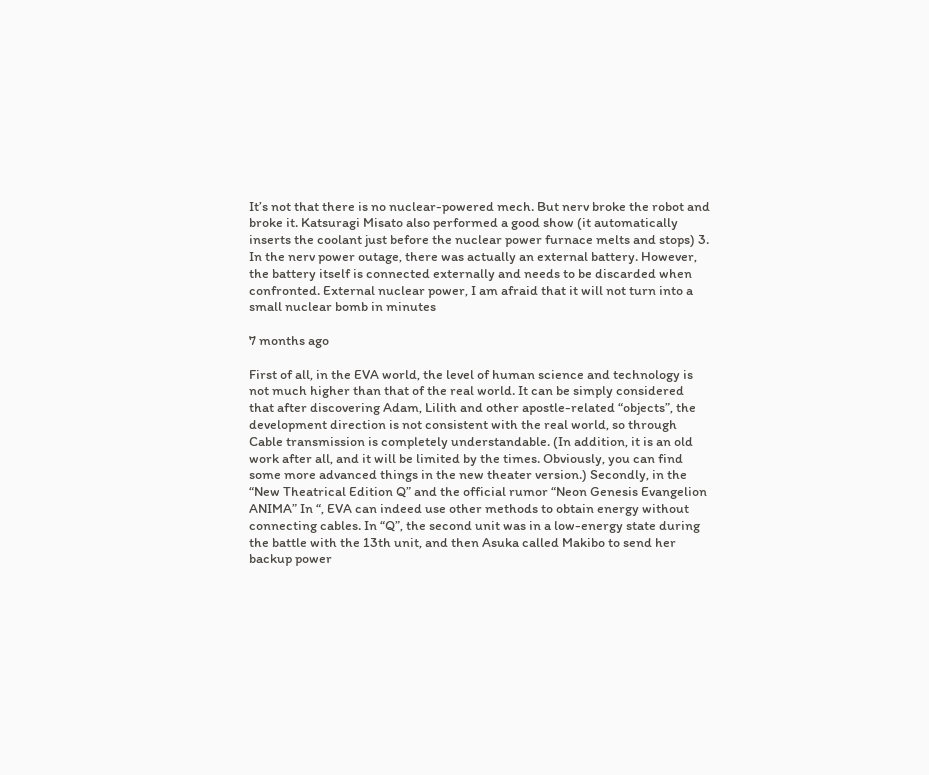It’s not that there is no nuclear-powered mech. But nerv broke the robot and broke it. Katsuragi Misato also performed a good show (it automatically inserts the coolant just before the nuclear power furnace melts and stops) 3. In the nerv power outage, there was actually an external battery. However, the battery itself is connected externally and needs to be discarded when confronted. External nuclear power, I am afraid that it will not turn into a small nuclear bomb in minutes

7 months ago

First of all, in the EVA world, the level of human science and technology is not much higher than that of the real world. It can be simply considered that after discovering Adam, Lilith and other apostle-related “objects”, the development direction is not consistent with the real world, so through Cable transmission is completely understandable. (In addition, it is an old work after all, and it will be limited by the times. Obviously, you can find some more advanced things in the new theater version.) Secondly, in the “New Theatrical Edition Q” and the official rumor “Neon Genesis Evangelion ANIMA” In “, EVA can indeed use other methods to obtain energy without connecting cables. In “Q”, the second unit was in a low-energy state during the battle with the 13th unit, and then Asuka called Makibo to send her backup power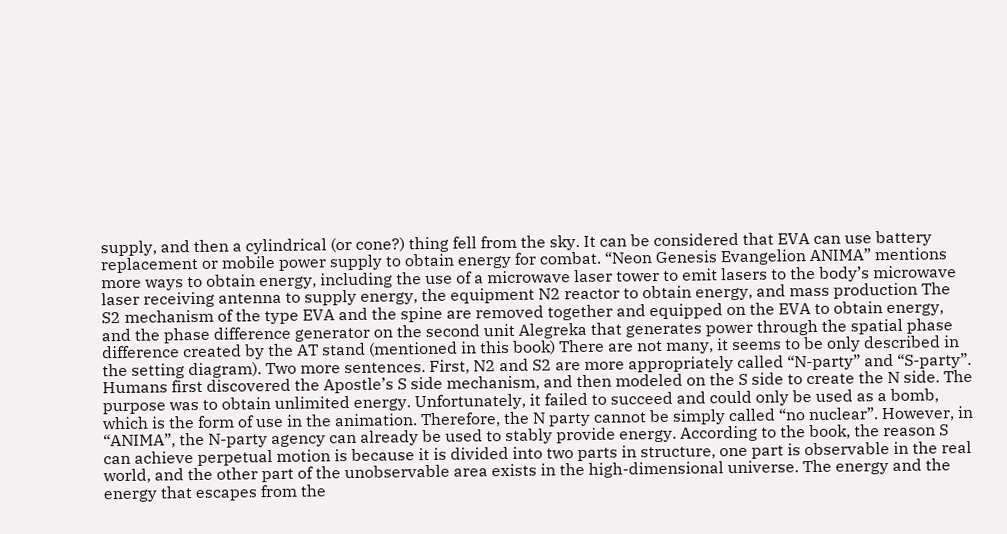supply, and then a cylindrical (or cone?) thing fell from the sky. It can be considered that EVA can use battery replacement or mobile power supply to obtain energy for combat. “Neon Genesis Evangelion ANIMA” mentions more ways to obtain energy, including the use of a microwave laser tower to emit lasers to the body’s microwave laser receiving antenna to supply energy, the equipment N2 reactor to obtain energy, and mass production The S2 mechanism of the type EVA and the spine are removed together and equipped on the EVA to obtain energy, and the phase difference generator on the second unit Alegreka that generates power through the spatial phase difference created by the AT stand (mentioned in this book) There are not many, it seems to be only described in the setting diagram). Two more sentences. First, N2 and S2 are more appropriately called “N-party” and “S-party”. Humans first discovered the Apostle’s S side mechanism, and then modeled on the S side to create the N side. The purpose was to obtain unlimited energy. Unfortunately, it failed to succeed and could only be used as a bomb, which is the form of use in the animation. Therefore, the N party cannot be simply called “no nuclear”. However, in “ANIMA”, the N-party agency can already be used to stably provide energy. According to the book, the reason S can achieve perpetual motion is because it is divided into two parts in structure, one part is observable in the real world, and the other part of the unobservable area exists in the high-dimensional universe. The energy and the energy that escapes from the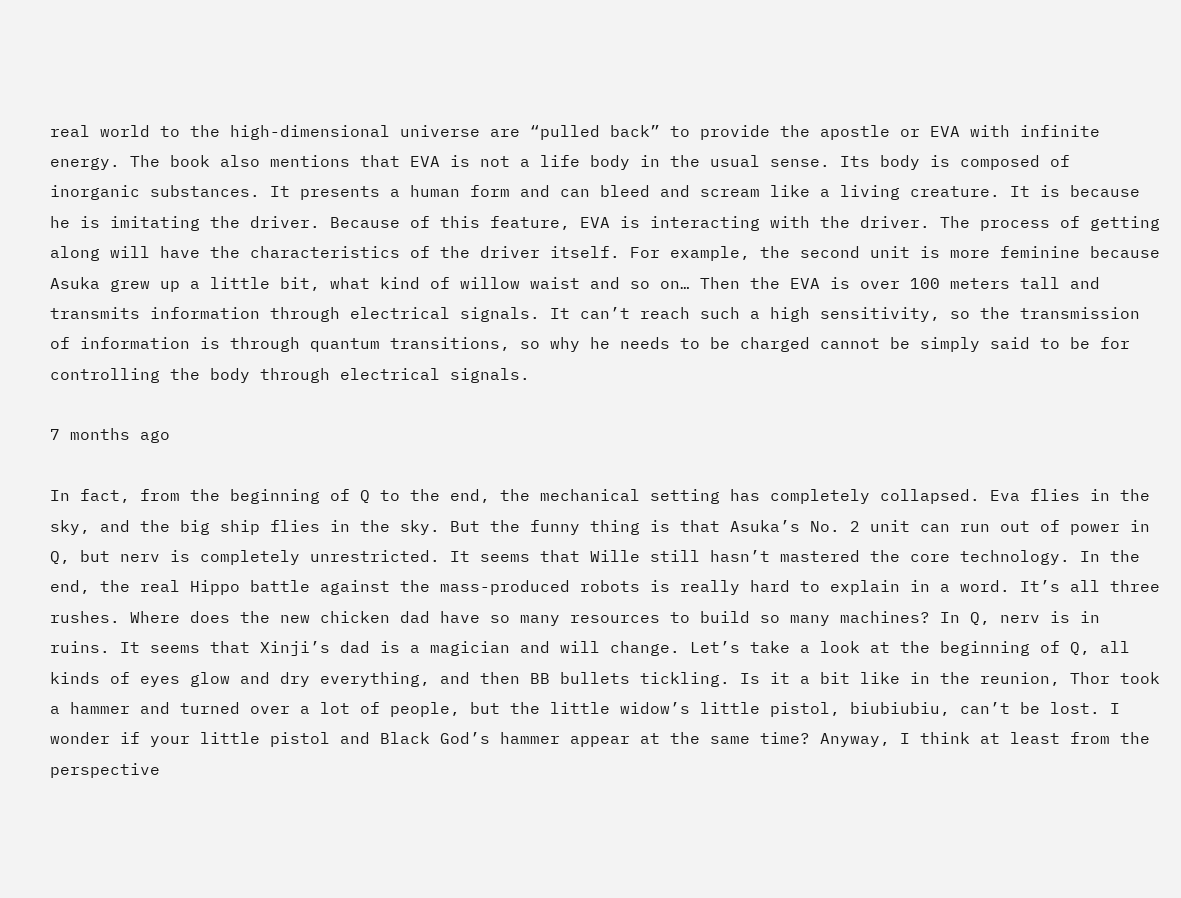real world to the high-dimensional universe are “pulled back” to provide the apostle or EVA with infinite energy. The book also mentions that EVA is not a life body in the usual sense. Its body is composed of inorganic substances. It presents a human form and can bleed and scream like a living creature. It is because he is imitating the driver. Because of this feature, EVA is interacting with the driver. The process of getting along will have the characteristics of the driver itself. For example, the second unit is more feminine because Asuka grew up a little bit, what kind of willow waist and so on… Then the EVA is over 100 meters tall and transmits information through electrical signals. It can’t reach such a high sensitivity, so the transmission of information is through quantum transitions, so why he needs to be charged cannot be simply said to be for controlling the body through electrical signals.

7 months ago

In fact, from the beginning of Q to the end, the mechanical setting has completely collapsed. Eva flies in the sky, and the big ship flies in the sky. But the funny thing is that Asuka’s No. 2 unit can run out of power in Q, but nerv is completely unrestricted. It seems that Wille still hasn’t mastered the core technology. In the end, the real Hippo battle against the mass-produced robots is really hard to explain in a word. It’s all three rushes. Where does the new chicken dad have so many resources to build so many machines? In Q, nerv is in ruins. It seems that Xinji’s dad is a magician and will change. Let’s take a look at the beginning of Q, all kinds of eyes glow and dry everything, and then BB bullets tickling. Is it a bit like in the reunion, Thor took a hammer and turned over a lot of people, but the little widow’s little pistol, biubiubiu, can’t be lost. I wonder if your little pistol and Black God’s hammer appear at the same time? Anyway, I think at least from the perspective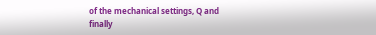of the mechanical settings, Q and finally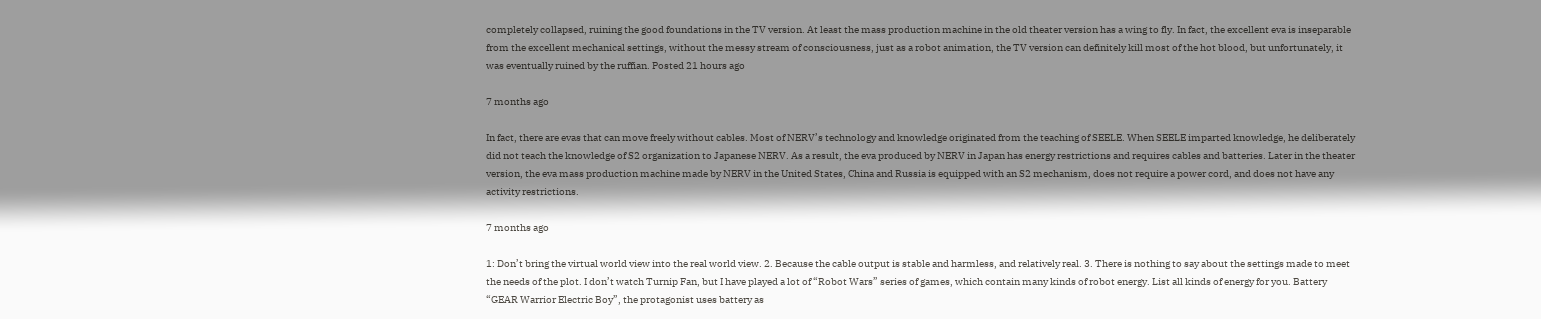completely collapsed, ruining the good foundations in the TV version. At least the mass production machine in the old theater version has a wing to fly. In fact, the excellent eva is inseparable from the excellent mechanical settings, without the messy stream of consciousness, just as a robot animation, the TV version can definitely kill most of the hot blood, but unfortunately, it was eventually ruined by the ruffian. Posted 21 hours ago

7 months ago

In fact, there are evas that can move freely without cables. Most of NERV’s technology and knowledge originated from the teaching of SEELE. When SEELE imparted knowledge, he deliberately did not teach the knowledge of S2 organization to Japanese NERV. As a result, the eva produced by NERV in Japan has energy restrictions and requires cables and batteries. Later in the theater version, the eva mass production machine made by NERV in the United States, China and Russia is equipped with an S2 mechanism, does not require a power cord, and does not have any activity restrictions.

7 months ago

1: Don’t bring the virtual world view into the real world view. 2. Because the cable output is stable and harmless, and relatively real. 3. There is nothing to say about the settings made to meet the needs of the plot. I don’t watch Turnip Fan, but I have played a lot of “Robot Wars” series of games, which contain many kinds of robot energy. List all kinds of energy for you. Battery “GEAR Warrior Electric Boy”, the protagonist uses battery as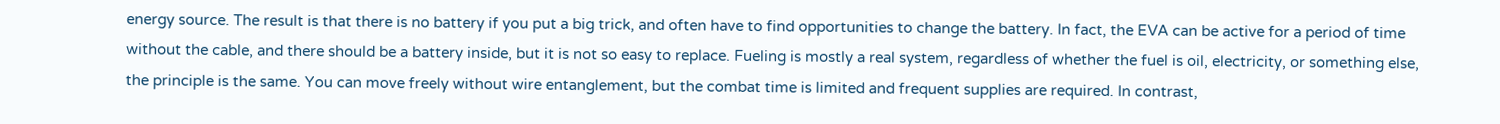energy source. The result is that there is no battery if you put a big trick, and often have to find opportunities to change the battery. In fact, the EVA can be active for a period of time without the cable, and there should be a battery inside, but it is not so easy to replace. Fueling is mostly a real system, regardless of whether the fuel is oil, electricity, or something else, the principle is the same. You can move freely without wire entanglement, but the combat time is limited and frequent supplies are required. In contrast,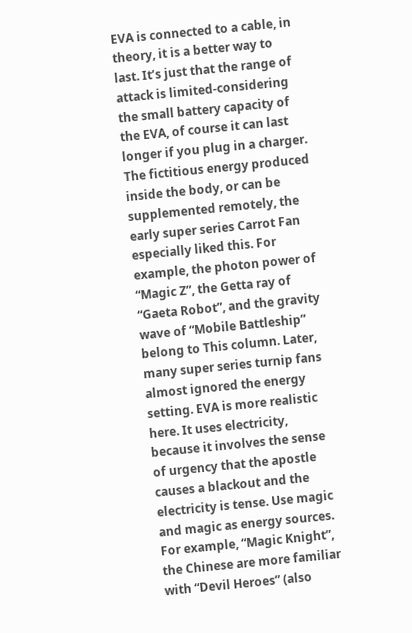EVA is connected to a cable, in theory, it is a better way to last. It’s just that the range of attack is limited-considering the small battery capacity of the EVA, of course it can last longer if you plug in a charger. The fictitious energy produced inside the body, or can be supplemented remotely, the early super series Carrot Fan especially liked this. For example, the photon power of “Magic Z”, the Getta ray of “Gaeta Robot”, and the gravity wave of “Mobile Battleship” belong to This column. Later, many super series turnip fans almost ignored the energy setting. EVA is more realistic here. It uses electricity, because it involves the sense of urgency that the apostle causes a blackout and the electricity is tense. Use magic and magic as energy sources. For example, “Magic Knight”, the Chinese are more familiar with “Devil Heroes” (also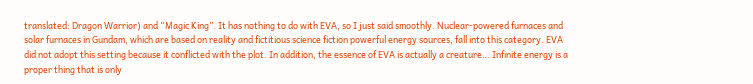translated: Dragon Warrior) and “Magic King”. It has nothing to do with EVA, so I just said smoothly. Nuclear-powered furnaces and solar furnaces in Gundam, which are based on reality and fictitious science fiction powerful energy sources, fall into this category. EVA did not adopt this setting because it conflicted with the plot. In addition, the essence of EVA is actually a creature… Infinite energy is a proper thing that is only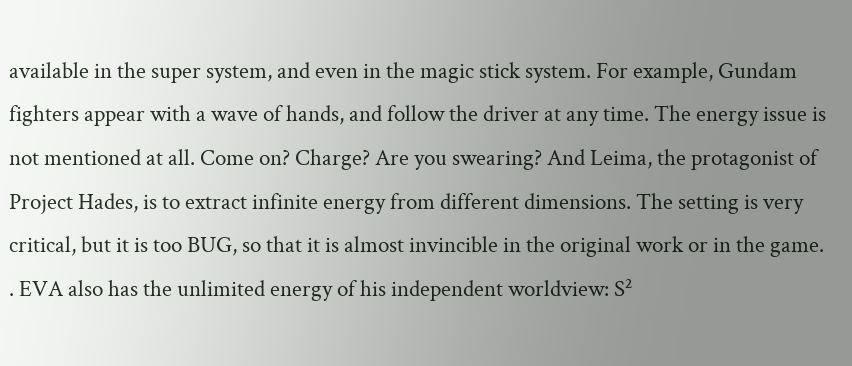available in the super system, and even in the magic stick system. For example, Gundam fighters appear with a wave of hands, and follow the driver at any time. The energy issue is not mentioned at all. Come on? Charge? Are you swearing? And Leima, the protagonist of Project Hades, is to extract infinite energy from different dimensions. The setting is very critical, but it is too BUG, so that it is almost invincible in the original work or in the game. . EVA also has the unlimited energy of his independent worldview: S²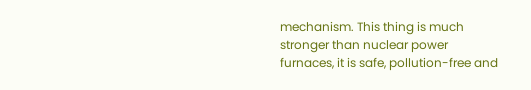mechanism. This thing is much stronger than nuclear power furnaces, it is safe, pollution-free and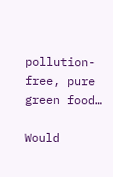pollution-free, pure green food…

Would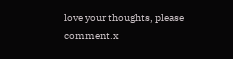love your thoughts, please comment.x